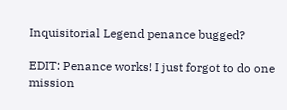Inquisitorial Legend penance bugged?

EDIT: Penance works! I just forgot to do one mission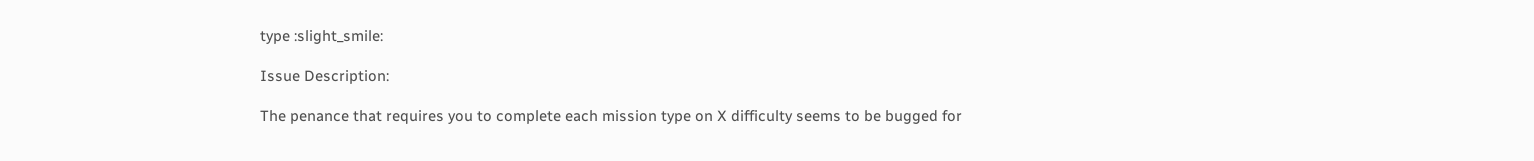type :slight_smile:

Issue Description:

The penance that requires you to complete each mission type on X difficulty seems to be bugged for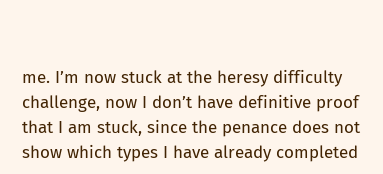me. I’m now stuck at the heresy difficulty challenge, now I don’t have definitive proof that I am stuck, since the penance does not show which types I have already completed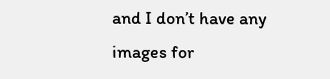and I don’t have any images for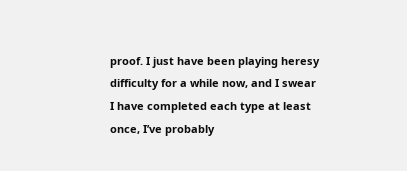proof. I just have been playing heresy difficulty for a while now, and I swear I have completed each type at least once, I’ve probably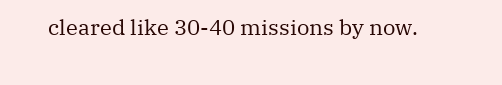cleared like 30-40 missions by now.